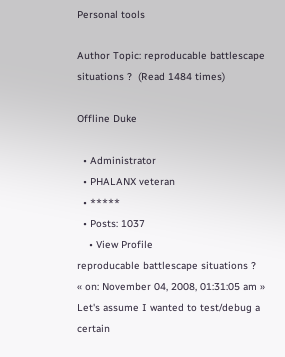Personal tools

Author Topic: reproducable battlescape situations ?  (Read 1484 times)

Offline Duke

  • Administrator
  • PHALANX veteran
  • *****
  • Posts: 1037
    • View Profile
reproducable battlescape situations ?
« on: November 04, 2008, 01:31:05 am »
Let's assume I wanted to test/debug a certain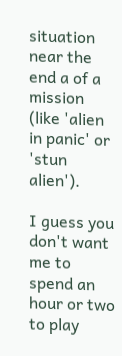situation near the end a of a mission (like 'alien in panic' or 'stun alien').

I guess you don't want me to spend an hour or two to play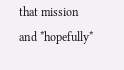that mission and *hopefully*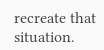recreate that situation.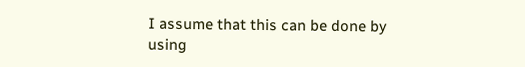I assume that this can be done by using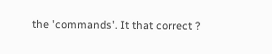the 'commands'. It that correct ?